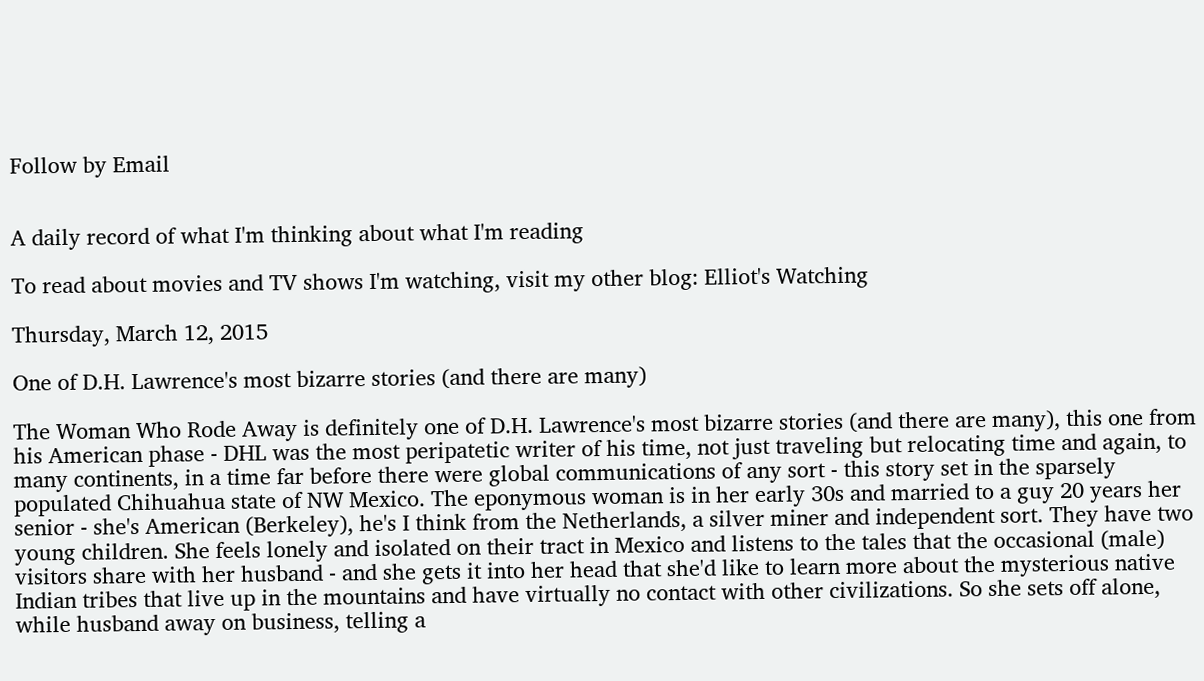Follow by Email


A daily record of what I'm thinking about what I'm reading

To read about movies and TV shows I'm watching, visit my other blog: Elliot's Watching

Thursday, March 12, 2015

One of D.H. Lawrence's most bizarre stories (and there are many)

The Woman Who Rode Away is definitely one of D.H. Lawrence's most bizarre stories (and there are many), this one from his American phase - DHL was the most peripatetic writer of his time, not just traveling but relocating time and again, to many continents, in a time far before there were global communications of any sort - this story set in the sparsely populated Chihuahua state of NW Mexico. The eponymous woman is in her early 30s and married to a guy 20 years her senior - she's American (Berkeley), he's I think from the Netherlands, a silver miner and independent sort. They have two young children. She feels lonely and isolated on their tract in Mexico and listens to the tales that the occasional (male) visitors share with her husband - and she gets it into her head that she'd like to learn more about the mysterious native Indian tribes that live up in the mountains and have virtually no contact with other civilizations. So she sets off alone, while husband away on business, telling a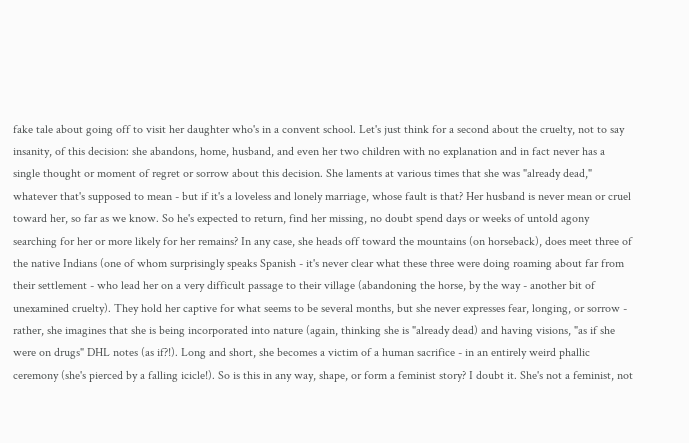fake tale about going off to visit her daughter who's in a convent school. Let's just think for a second about the cruelty, not to say insanity, of this decision: she abandons, home, husband, and even her two children with no explanation and in fact never has a single thought or moment of regret or sorrow about this decision. She laments at various times that she was "already dead," whatever that's supposed to mean - but if it's a loveless and lonely marriage, whose fault is that? Her husband is never mean or cruel toward her, so far as we know. So he's expected to return, find her missing, no doubt spend days or weeks of untold agony searching for her or more likely for her remains? In any case, she heads off toward the mountains (on horseback), does meet three of the native Indians (one of whom surprisingly speaks Spanish - it's never clear what these three were doing roaming about far from their settlement - who lead her on a very difficult passage to their village (abandoning the horse, by the way - another bit of unexamined cruelty). They hold her captive for what seems to be several months, but she never expresses fear, longing, or sorrow - rather, she imagines that she is being incorporated into nature (again, thinking she is "already dead) and having visions, "as if she were on drugs" DHL notes (as if?!). Long and short, she becomes a victim of a human sacrifice - in an entirely weird phallic ceremony (she's pierced by a falling icicle!). So is this in any way, shape, or form a feminist story? I doubt it. She's not a feminist, not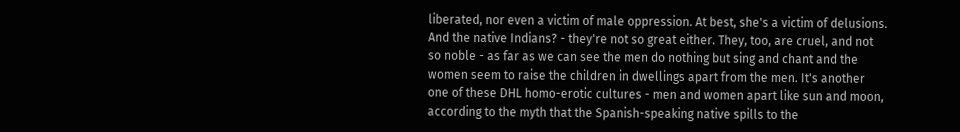liberated, nor even a victim of male oppression. At best, she's a victim of delusions. And the native Indians? - they're not so great either. They, too, are cruel, and not so noble - as far as we can see the men do nothing but sing and chant and the women seem to raise the children in dwellings apart from the men. It's another one of these DHL homo-erotic cultures - men and women apart like sun and moon, according to the myth that the Spanish-speaking native spills to the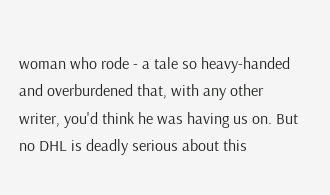woman who rode - a tale so heavy-handed and overburdened that, with any other writer, you'd think he was having us on. But no DHL is deadly serious about this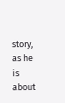story, as he is about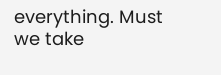everything. Must we take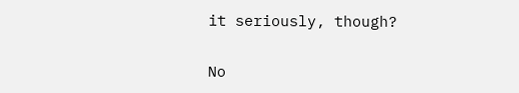it seriously, though?

No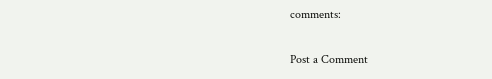comments:

Post a Comment